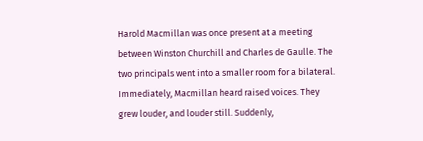Harold Macmillan was once present at a meeting between Winston Churchill and Charles de Gaulle. The two principals went into a smaller room for a bilateral. Immediately, Macmillan heard raised voices. They grew louder, and louder still. Suddenly,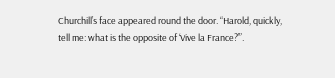Churchill’s face appeared round the door. “Harold, quickly, tell me: what is the opposite of ‘Vive la France?’”.